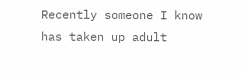Recently someone I know has taken up adult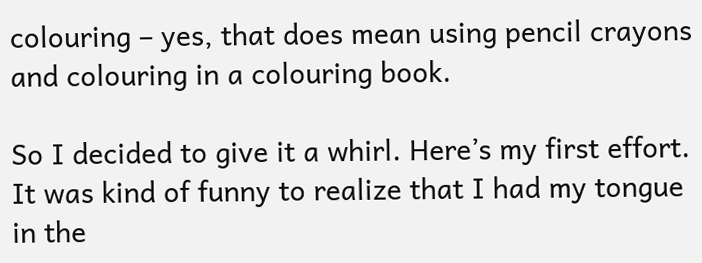colouring – yes, that does mean using pencil crayons and colouring in a colouring book.

So I decided to give it a whirl. Here’s my first effort. It was kind of funny to realize that I had my tongue in the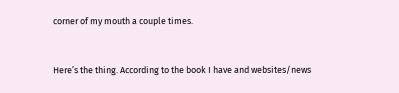corner of my mouth a couple times.


Here’s the thing. According to the book I have and websites/news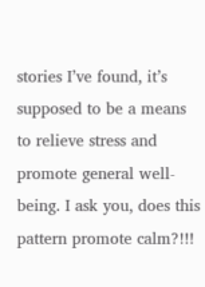stories I’ve found, it’s supposed to be a means to relieve stress and promote general well-being. I ask you, does this pattern promote calm?!!!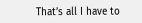That’s all I have to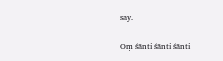say.

Oṃ śānti śānti śānti